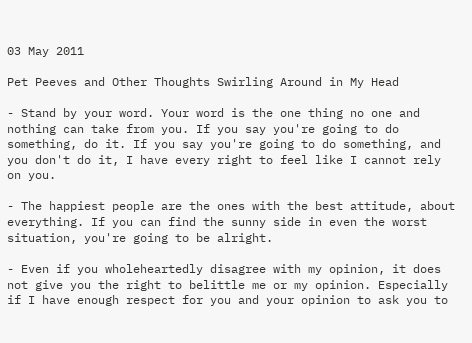03 May 2011

Pet Peeves and Other Thoughts Swirling Around in My Head

- Stand by your word. Your word is the one thing no one and nothing can take from you. If you say you're going to do something, do it. If you say you're going to do something, and you don't do it, I have every right to feel like I cannot rely on you.

- The happiest people are the ones with the best attitude, about everything. If you can find the sunny side in even the worst situation, you're going to be alright.

- Even if you wholeheartedly disagree with my opinion, it does not give you the right to belittle me or my opinion. Especially if I have enough respect for you and your opinion to ask you to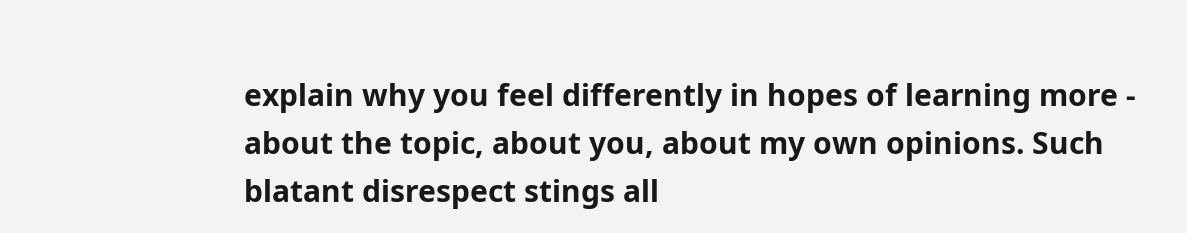explain why you feel differently in hopes of learning more - about the topic, about you, about my own opinions. Such blatant disrespect stings all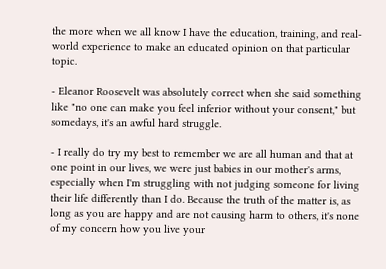the more when we all know I have the education, training, and real-world experience to make an educated opinion on that particular topic.

- Eleanor Roosevelt was absolutely correct when she said something like "no one can make you feel inferior without your consent," but somedays, it's an awful hard struggle.

- I really do try my best to remember we are all human and that at one point in our lives, we were just babies in our mother's arms, especially when I'm struggling with not judging someone for living their life differently than I do. Because the truth of the matter is, as long as you are happy and are not causing harm to others, it's none of my concern how you live your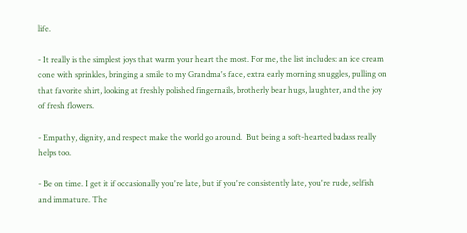life.

- It really is the simplest joys that warm your heart the most. For me, the list includes: an ice cream cone with sprinkles, bringing a smile to my Grandma's face, extra early morning snuggles, pulling on that favorite shirt, looking at freshly polished fingernails, brotherly bear hugs, laughter, and the joy of fresh flowers.

- Empathy, dignity, and respect make the world go around.  But being a soft-hearted badass really helps too.

- Be on time. I get it if occasionally you're late, but if you're consistently late, you're rude, selfish and immature. The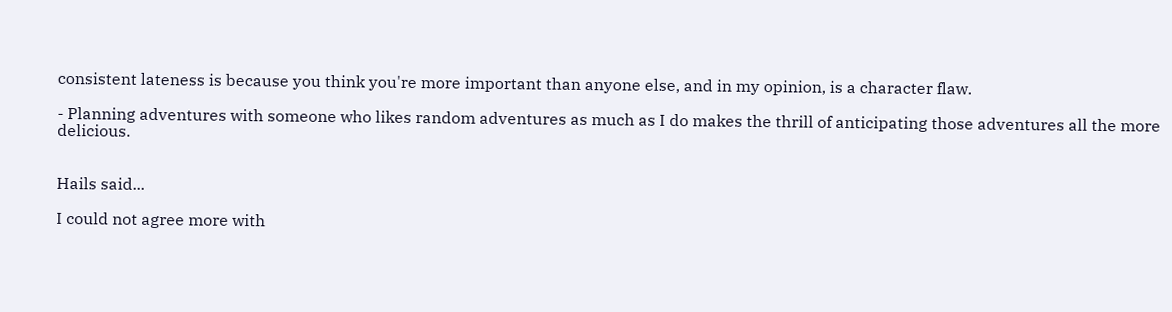consistent lateness is because you think you're more important than anyone else, and in my opinion, is a character flaw.

- Planning adventures with someone who likes random adventures as much as I do makes the thrill of anticipating those adventures all the more delicious.


Hails said...

I could not agree more with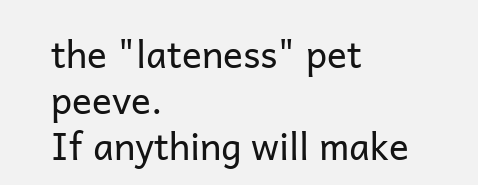the "lateness" pet peeve.
If anything will make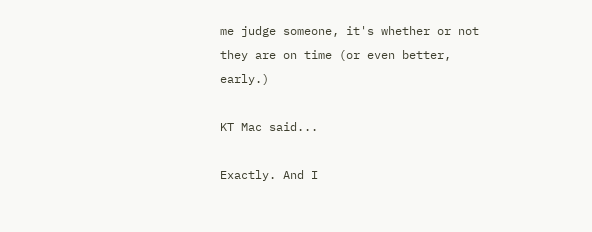me judge someone, it's whether or not they are on time (or even better, early.)

KT Mac said...

Exactly. And I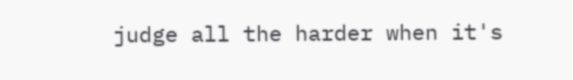judge all the harder when it's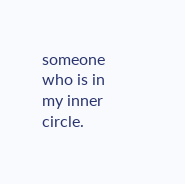someone who is in my inner circle.